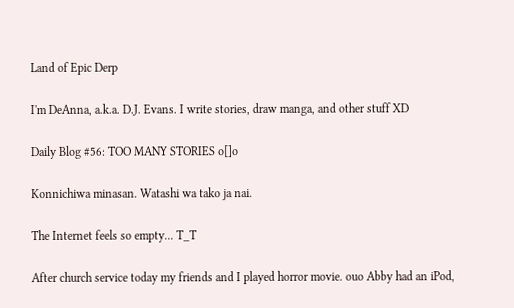Land of Epic Derp

I'm DeAnna, a.k.a. D.J. Evans. I write stories, draw manga, and other stuff XD

Daily Blog #56: TOO MANY STORIES o[]o

Konnichiwa minasan. Watashi wa tako ja nai.

The Internet feels so empty... T_T

After church service today my friends and I played horror movie. ouo Abby had an iPod,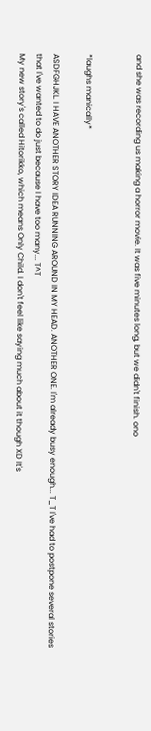and she was recording us making a horror movie. It was five minutes long, but we didn't finish. ono


*laughs manically*

ASDFGHJKL. I HAVE ANOTHER STORY IDEA RUNNING AROUND IN MY HEAD. ANOTHER ONE. I'm already busy enough... T_T I've had to postpone several stories that I've wanted to do just because I have too many... T^T
My new story's called Hitorikko, which means Only Child. I don't feel like saying much about it though XD It's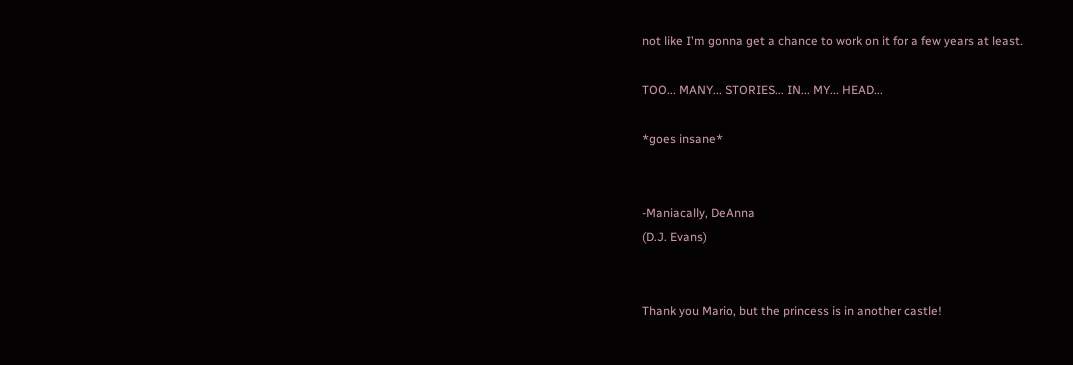not like I'm gonna get a chance to work on it for a few years at least.

TOO... MANY... STORIES... IN... MY... HEAD...

*goes insane*


-Maniacally, DeAnna
(D.J. Evans)


Thank you Mario, but the princess is in another castle!